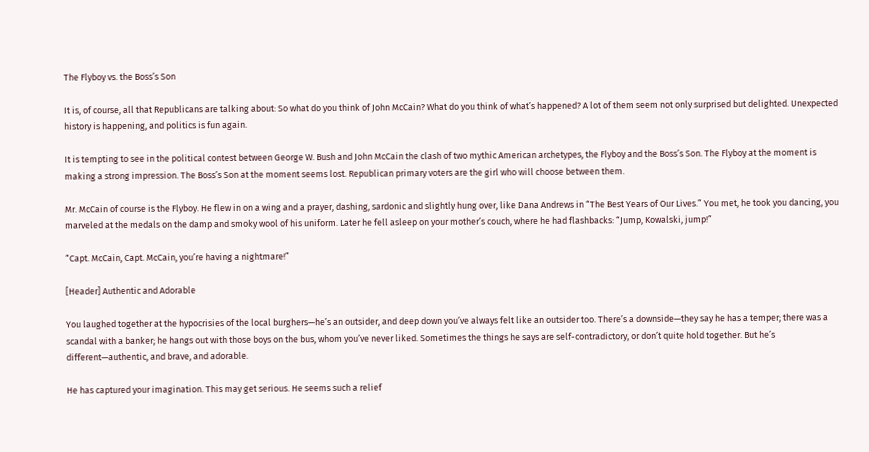The Flyboy vs. the Boss’s Son

It is, of course, all that Republicans are talking about: So what do you think of John McCain? What do you think of what’s happened? A lot of them seem not only surprised but delighted. Unexpected history is happening, and politics is fun again.

It is tempting to see in the political contest between George W. Bush and John McCain the clash of two mythic American archetypes, the Flyboy and the Boss’s Son. The Flyboy at the moment is making a strong impression. The Boss’s Son at the moment seems lost. Republican primary voters are the girl who will choose between them.

Mr. McCain of course is the Flyboy. He flew in on a wing and a prayer, dashing, sardonic and slightly hung over, like Dana Andrews in “The Best Years of Our Lives.” You met, he took you dancing, you marveled at the medals on the damp and smoky wool of his uniform. Later he fell asleep on your mother’s couch, where he had flashbacks: “Jump, Kowalski, jump!”

“Capt. McCain, Capt. McCain, you’re having a nightmare!”

[Header] Authentic and Adorable

You laughed together at the hypocrisies of the local burghers—he’s an outsider, and deep down you’ve always felt like an outsider too. There’s a downside—they say he has a temper; there was a scandal with a banker; he hangs out with those boys on the bus, whom you’ve never liked. Sometimes the things he says are self-contradictory, or don’t quite hold together. But he’s different—authentic, and brave, and adorable.

He has captured your imagination. This may get serious. He seems such a relief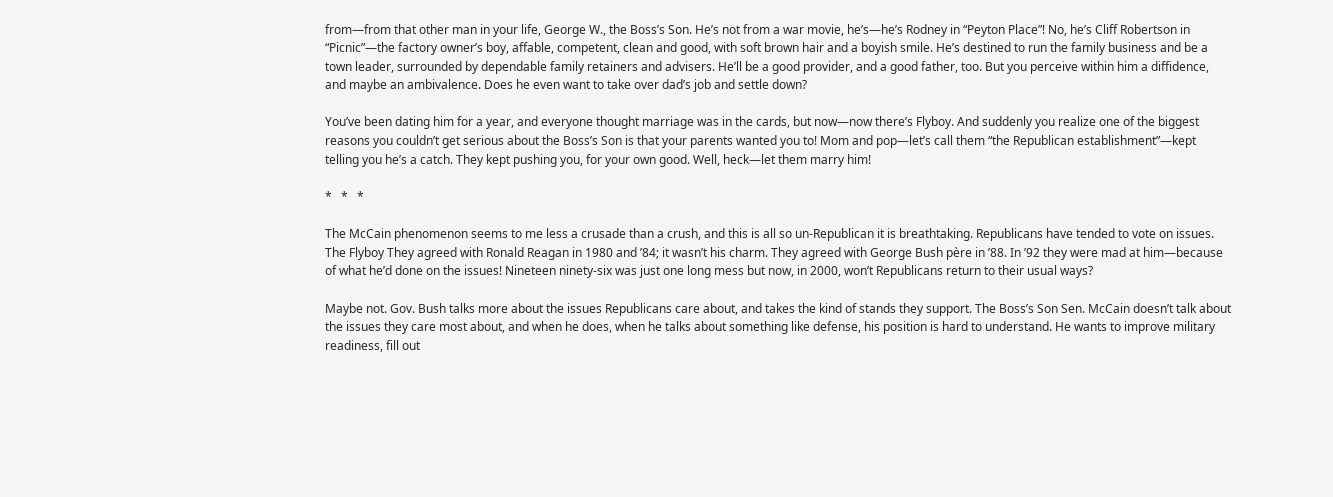from—from that other man in your life, George W., the Boss’s Son. He’s not from a war movie, he’s—he’s Rodney in “Peyton Place”! No, he’s Cliff Robertson in “Picnic”—the factory owner’s boy, affable, competent, clean and good, with soft brown hair and a boyish smile. He’s destined to run the family business and be a town leader, surrounded by dependable family retainers and advisers. He’ll be a good provider, and a good father, too. But you perceive within him a diffidence, and maybe an ambivalence. Does he even want to take over dad’s job and settle down?

You’ve been dating him for a year, and everyone thought marriage was in the cards, but now—now there’s Flyboy. And suddenly you realize one of the biggest reasons you couldn’t get serious about the Boss’s Son is that your parents wanted you to! Mom and pop—let’s call them “the Republican establishment”—kept telling you he’s a catch. They kept pushing you, for your own good. Well, heck—let them marry him!

*   *   *

The McCain phenomenon seems to me less a crusade than a crush, and this is all so un-Republican it is breathtaking. Republicans have tended to vote on issues. The Flyboy They agreed with Ronald Reagan in 1980 and ’84; it wasn’t his charm. They agreed with George Bush père in ’88. In ’92 they were mad at him—because of what he’d done on the issues! Nineteen ninety-six was just one long mess but now, in 2000, won’t Republicans return to their usual ways?

Maybe not. Gov. Bush talks more about the issues Republicans care about, and takes the kind of stands they support. The Boss’s Son Sen. McCain doesn’t talk about the issues they care most about, and when he does, when he talks about something like defense, his position is hard to understand. He wants to improve military readiness, fill out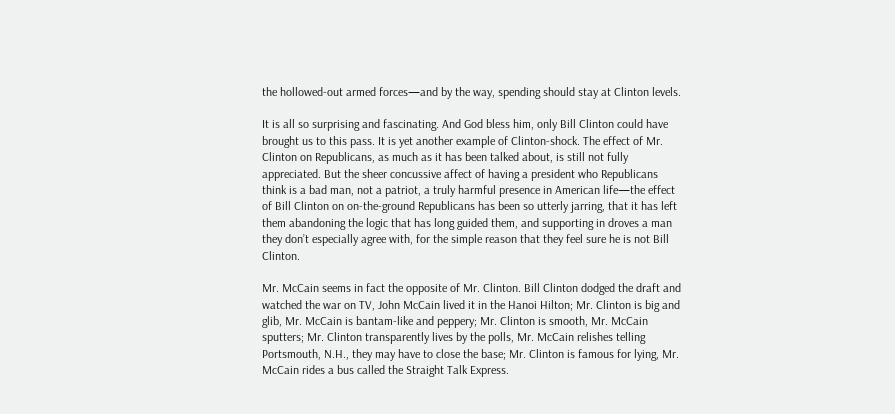the hollowed-out armed forces—and by the way, spending should stay at Clinton levels.

It is all so surprising and fascinating. And God bless him, only Bill Clinton could have brought us to this pass. It is yet another example of Clinton-shock. The effect of Mr. Clinton on Republicans, as much as it has been talked about, is still not fully appreciated. But the sheer concussive affect of having a president who Republicans think is a bad man, not a patriot, a truly harmful presence in American life—the effect of Bill Clinton on on-the-ground Republicans has been so utterly jarring, that it has left them abandoning the logic that has long guided them, and supporting in droves a man they don’t especially agree with, for the simple reason that they feel sure he is not Bill Clinton.

Mr. McCain seems in fact the opposite of Mr. Clinton. Bill Clinton dodged the draft and watched the war on TV, John McCain lived it in the Hanoi Hilton; Mr. Clinton is big and glib, Mr. McCain is bantam-like and peppery; Mr. Clinton is smooth, Mr. McCain sputters; Mr. Clinton transparently lives by the polls, Mr. McCain relishes telling Portsmouth, N.H., they may have to close the base; Mr. Clinton is famous for lying, Mr. McCain rides a bus called the Straight Talk Express.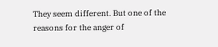They seem different. But one of the reasons for the anger of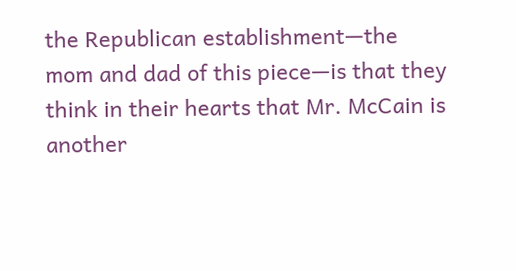the Republican establishment—the mom and dad of this piece—is that they think in their hearts that Mr. McCain is another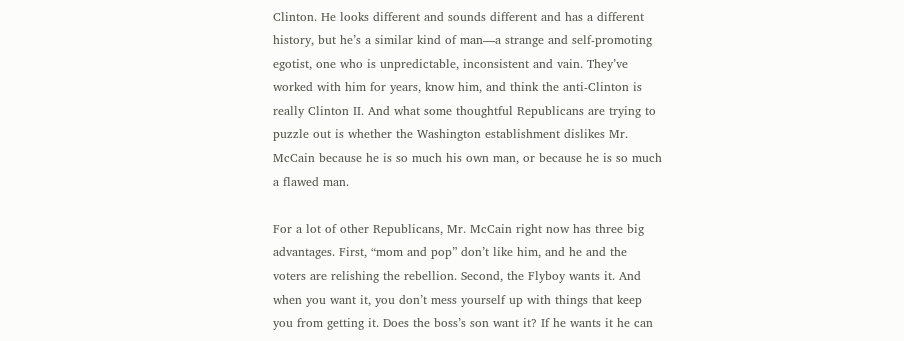Clinton. He looks different and sounds different and has a different history, but he’s a similar kind of man—a strange and self-promoting egotist, one who is unpredictable, inconsistent and vain. They’ve worked with him for years, know him, and think the anti-Clinton is really Clinton II. And what some thoughtful Republicans are trying to puzzle out is whether the Washington establishment dislikes Mr. McCain because he is so much his own man, or because he is so much a flawed man.

For a lot of other Republicans, Mr. McCain right now has three big advantages. First, “mom and pop” don’t like him, and he and the voters are relishing the rebellion. Second, the Flyboy wants it. And when you want it, you don’t mess yourself up with things that keep you from getting it. Does the boss’s son want it? If he wants it he can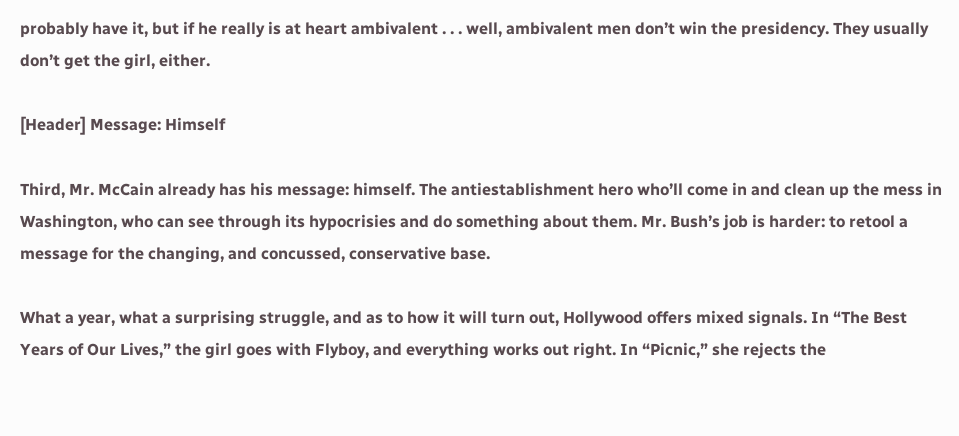probably have it, but if he really is at heart ambivalent . . . well, ambivalent men don’t win the presidency. They usually don’t get the girl, either.

[Header] Message: Himself

Third, Mr. McCain already has his message: himself. The antiestablishment hero who’ll come in and clean up the mess in Washington, who can see through its hypocrisies and do something about them. Mr. Bush’s job is harder: to retool a message for the changing, and concussed, conservative base.

What a year, what a surprising struggle, and as to how it will turn out, Hollywood offers mixed signals. In “The Best Years of Our Lives,” the girl goes with Flyboy, and everything works out right. In “Picnic,” she rejects the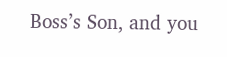Boss’s Son, and you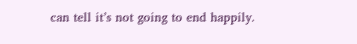can tell it’s not going to end happily.